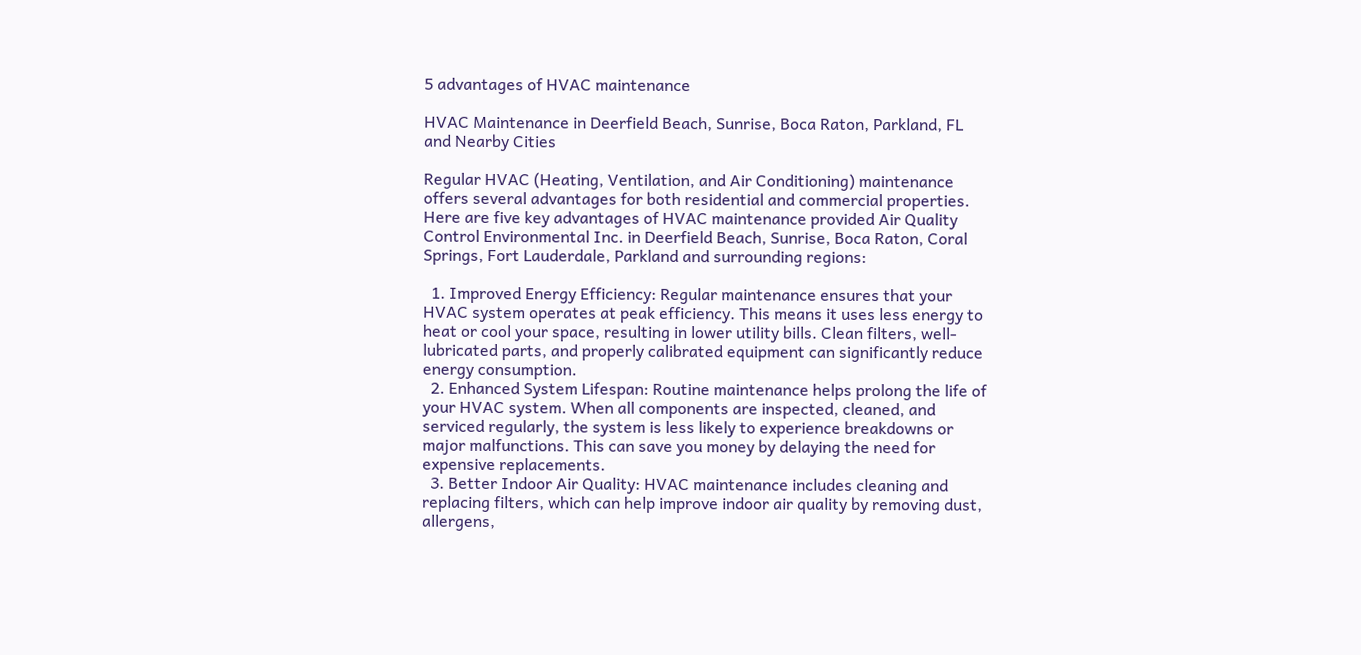5 advantages of HVAC maintenance

HVAC Maintenance in Deerfield Beach, Sunrise, Boca Raton, Parkland, FL and Nearby Cities

Regular HVAC (Heating, Ventilation, and Air Conditioning) maintenance offers several advantages for both residential and commercial properties. Here are five key advantages of HVAC maintenance provided Air Quality Control Environmental Inc. in Deerfield Beach, Sunrise, Boca Raton, Coral Springs, Fort Lauderdale, Parkland and surrounding regions:

  1. Improved Energy Efficiency: Regular maintenance ensures that your HVAC system operates at peak efficiency. This means it uses less energy to heat or cool your space, resulting in lower utility bills. Clean filters, well-lubricated parts, and properly calibrated equipment can significantly reduce energy consumption.
  2. Enhanced System Lifespan: Routine maintenance helps prolong the life of your HVAC system. When all components are inspected, cleaned, and serviced regularly, the system is less likely to experience breakdowns or major malfunctions. This can save you money by delaying the need for expensive replacements.
  3. Better Indoor Air Quality: HVAC maintenance includes cleaning and replacing filters, which can help improve indoor air quality by removing dust, allergens,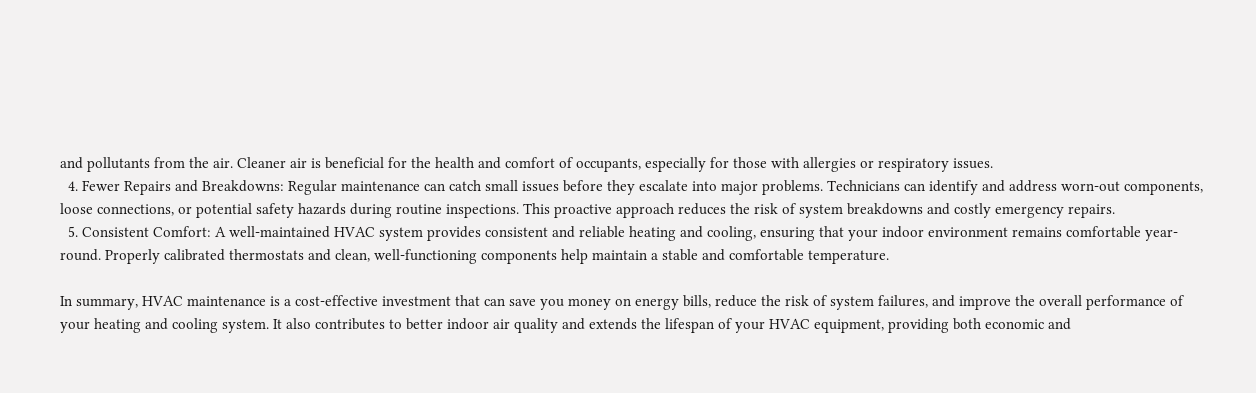and pollutants from the air. Cleaner air is beneficial for the health and comfort of occupants, especially for those with allergies or respiratory issues.
  4. Fewer Repairs and Breakdowns: Regular maintenance can catch small issues before they escalate into major problems. Technicians can identify and address worn-out components, loose connections, or potential safety hazards during routine inspections. This proactive approach reduces the risk of system breakdowns and costly emergency repairs.
  5. Consistent Comfort: A well-maintained HVAC system provides consistent and reliable heating and cooling, ensuring that your indoor environment remains comfortable year-round. Properly calibrated thermostats and clean, well-functioning components help maintain a stable and comfortable temperature.

In summary, HVAC maintenance is a cost-effective investment that can save you money on energy bills, reduce the risk of system failures, and improve the overall performance of your heating and cooling system. It also contributes to better indoor air quality and extends the lifespan of your HVAC equipment, providing both economic and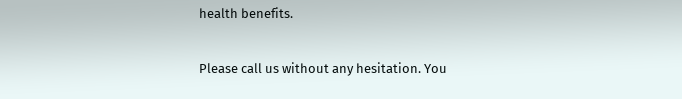health benefits.

Please call us without any hesitation. You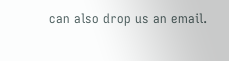can also drop us an email.